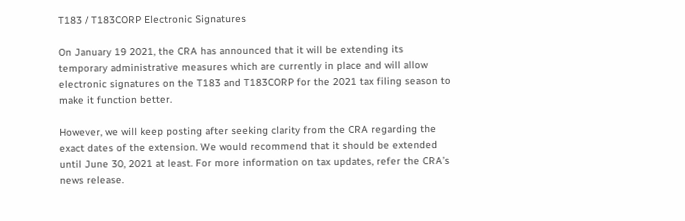T183 / T183CORP Electronic Signatures

On January 19 2021, the CRA has announced that it will be extending its temporary administrative measures which are currently in place and will allow electronic signatures on the T183 and T183CORP for the 2021 tax filing season to make it function better.

However, we will keep posting after seeking clarity from the CRA regarding the exact dates of the extension. We would recommend that it should be extended until June 30, 2021 at least. For more information on tax updates, refer the CRA’s news release.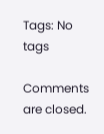Tags: No tags

Comments are closed.